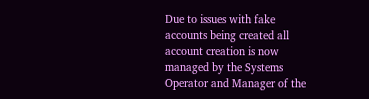Due to issues with fake accounts being created all account creation is now managed by the Systems Operator and Manager of the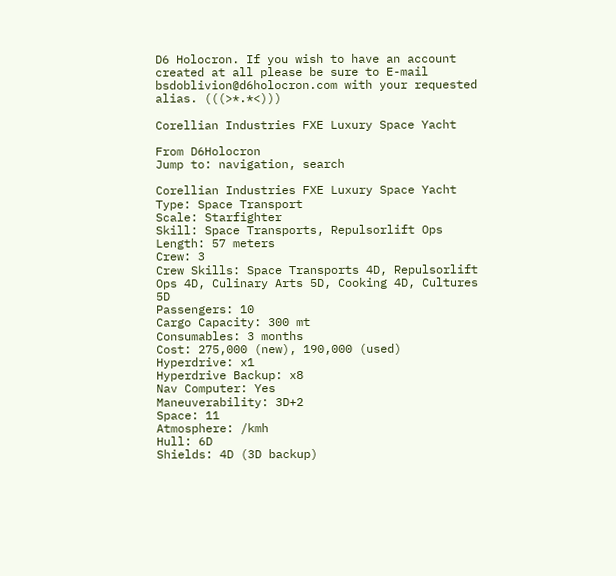D6 Holocron. If you wish to have an account created at all please be sure to E-mail bsdoblivion@d6holocron.com with your requested alias. (((>*.*<)))

Corellian Industries FXE Luxury Space Yacht

From D6Holocron
Jump to: navigation, search

Corellian Industries FXE Luxury Space Yacht
Type: Space Transport
Scale: Starfighter
Skill: Space Transports, Repulsorlift Ops
Length: 57 meters
Crew: 3
Crew Skills: Space Transports 4D, Repulsorlift Ops 4D, Culinary Arts 5D, Cooking 4D, Cultures 5D
Passengers: 10
Cargo Capacity: 300 mt
Consumables: 3 months
Cost: 275,000 (new), 190,000 (used)
Hyperdrive: x1
Hyperdrive Backup: x8
Nav Computer: Yes
Maneuverability: 3D+2
Space: 11
Atmosphere: /kmh
Hull: 6D
Shields: 4D (3D backup)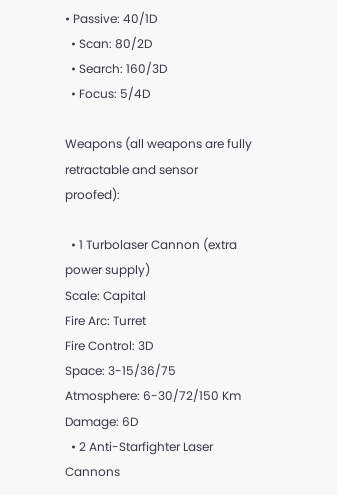• Passive: 40/1D
  • Scan: 80/2D
  • Search: 160/3D
  • Focus: 5/4D

Weapons (all weapons are fully retractable and sensor proofed):

  • 1 Turbolaser Cannon (extra power supply)
Scale: Capital
Fire Arc: Turret
Fire Control: 3D
Space: 3-15/36/75
Atmosphere: 6-30/72/150 Km
Damage: 6D
  • 2 Anti-Starfighter Laser Cannons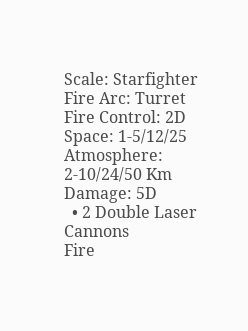Scale: Starfighter
Fire Arc: Turret
Fire Control: 2D
Space: 1-5/12/25
Atmosphere: 2-10/24/50 Km
Damage: 5D
  • 2 Double Laser Cannons
Fire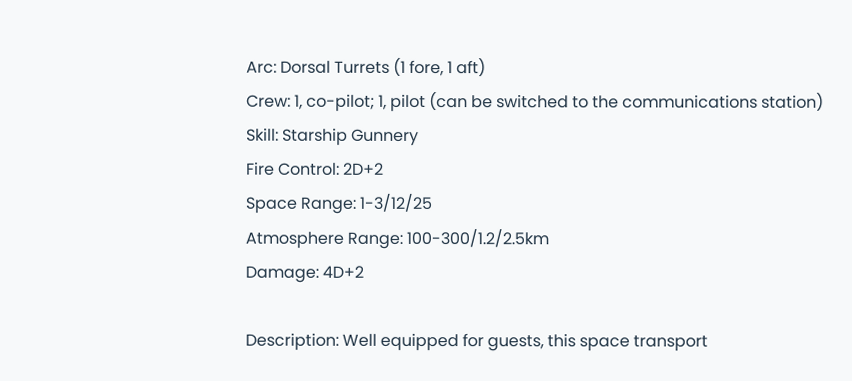Arc: Dorsal Turrets (1 fore, 1 aft)
Crew: 1, co-pilot; 1, pilot (can be switched to the communications station)
Skill: Starship Gunnery
Fire Control: 2D+2
Space Range: 1-3/12/25
Atmosphere Range: 100-300/1.2/2.5km
Damage: 4D+2

Description: Well equipped for guests, this space transport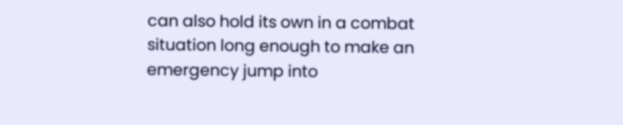can also hold its own in a combat situation long enough to make an emergency jump into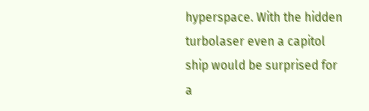hyperspace. With the hidden turbolaser even a capitol ship would be surprised for a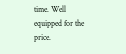time. Well equipped for the price.